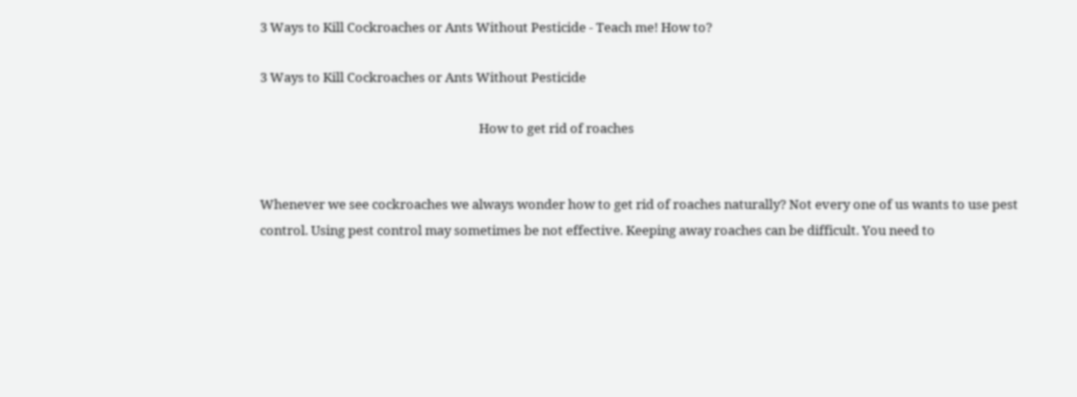3 Ways to Kill Cockroaches or Ants Without Pesticide - Teach me! How to?

3 Ways to Kill Cockroaches or Ants Without Pesticide

                                                                         How to get rid of roaches


Whenever we see cockroaches we always wonder how to get rid of roaches naturally? Not every one of us wants to use pest control. Using pest control may sometimes be not effective. Keeping away roaches can be difficult. You need to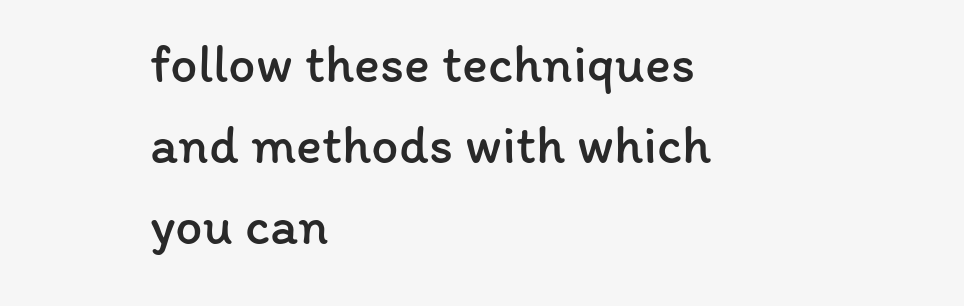follow these techniques and methods with which you can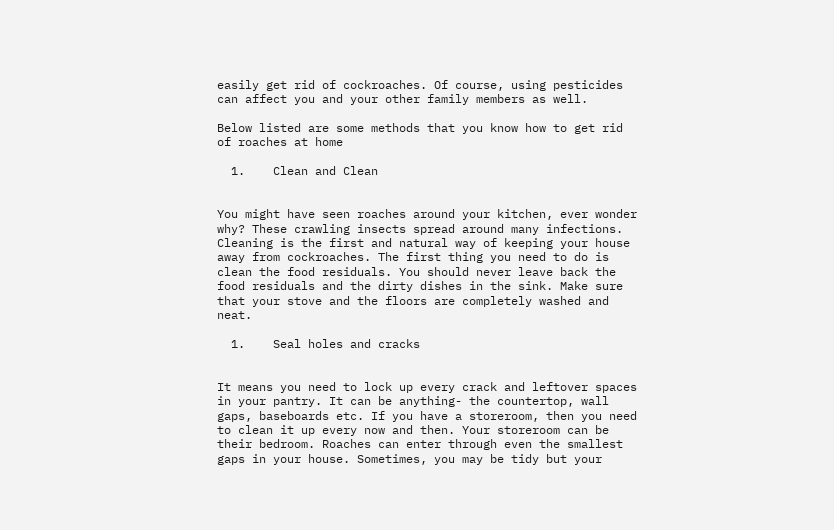easily get rid of cockroaches. Of course, using pesticides can affect you and your other family members as well.

Below listed are some methods that you know how to get rid of roaches at home

  1.    Clean and Clean


You might have seen roaches around your kitchen, ever wonder why? These crawling insects spread around many infections. Cleaning is the first and natural way of keeping your house away from cockroaches. The first thing you need to do is clean the food residuals. You should never leave back the food residuals and the dirty dishes in the sink. Make sure that your stove and the floors are completely washed and neat.

  1.    Seal holes and cracks


It means you need to lock up every crack and leftover spaces in your pantry. It can be anything- the countertop, wall gaps, baseboards etc. If you have a storeroom, then you need to clean it up every now and then. Your storeroom can be their bedroom. Roaches can enter through even the smallest gaps in your house. Sometimes, you may be tidy but your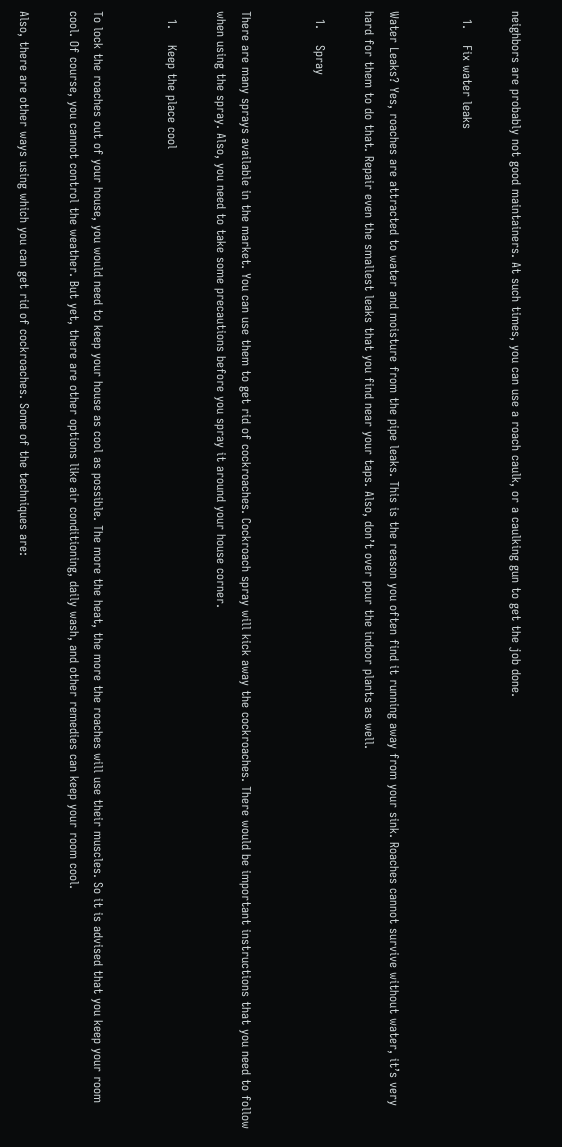neighbors are probably not good maintainers. At such times, you can use a roach caulk, or a caulking gun to get the job done.

  1.    Fix water leaks


Water Leaks? Yes, roaches are attracted to water and moisture from the pipe leaks. This is the reason you often find it running away from your sink. Roaches cannot survive without water, it’s very hard for them to do that. Repair even the smallest leaks that you find near your taps. Also, don’t over pour the indoor plants as well.

  1.    Spray


There are many sprays available in the market. You can use them to get rid of cockroaches. Cockroach spray will kick away the cockroaches. There would be important instructions that you need to follow when using the spray. Also, you need to take some precautions before you spray it around your house corner.

  1.    Keep the place cool


To lock the roaches out of your house, you would need to keep your house as cool as possible. The more the heat, the more the roaches will use their muscles. So it is advised that you keep your room cool. Of course, you cannot control the weather. But yet, there are other options like air conditioning, daily wash, and other remedies can keep your room cool.

Also, there are other ways using which you can get rid of cockroaches. Some of the techniques are: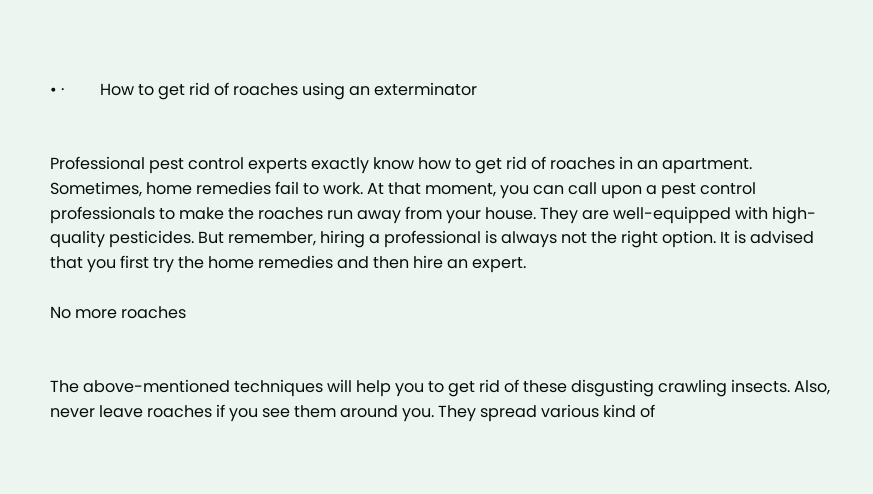• ·         How to get rid of roaches using an exterminator


Professional pest control experts exactly know how to get rid of roaches in an apartment. Sometimes, home remedies fail to work. At that moment, you can call upon a pest control professionals to make the roaches run away from your house. They are well-equipped with high-quality pesticides. But remember, hiring a professional is always not the right option. It is advised that you first try the home remedies and then hire an expert.

No more roaches


The above-mentioned techniques will help you to get rid of these disgusting crawling insects. Also, never leave roaches if you see them around you. They spread various kind of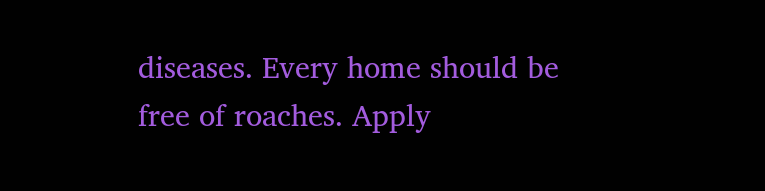diseases. Every home should be free of roaches. Apply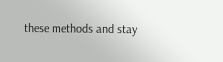these methods and stay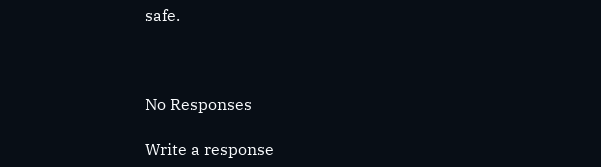safe.



No Responses

Write a response